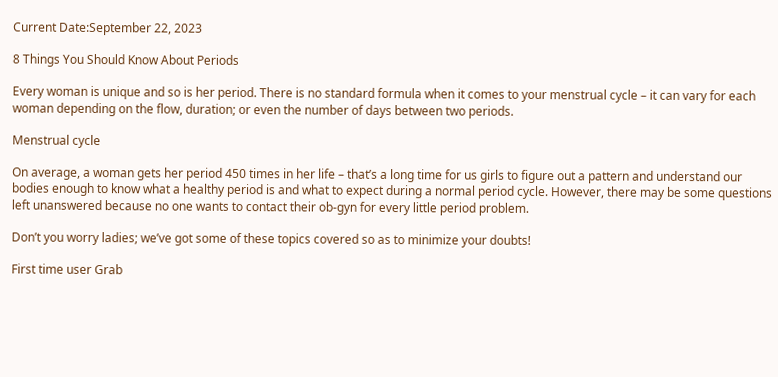Current Date:September 22, 2023

8 Things You Should Know About Periods

Every woman is unique and so is her period. There is no standard formula when it comes to your menstrual cycle – it can vary for each woman depending on the flow, duration; or even the number of days between two periods.

Menstrual cycle

On average, a woman gets her period 450 times in her life – that’s a long time for us girls to figure out a pattern and understand our bodies enough to know what a healthy period is and what to expect during a normal period cycle. However, there may be some questions left unanswered because no one wants to contact their ob-gyn for every little period problem.

Don’t you worry ladies; we’ve got some of these topics covered so as to minimize your doubts!

First time user Grab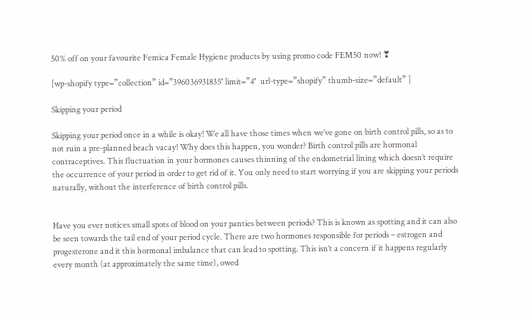50% off on your favourite Femica Female Hygiene products by using promo code FEM50 now! ❣

[wp-shopify type=”collection” id=”396036931835″ limit=”4″  url-type=”shopify” thumb-size=”default” ]

Skipping your period

Skipping your period once in a while is okay! We all have those times when we’ve gone on birth control pills, so as to not ruin a pre-planned beach vacay! Why does this happen, you wonder? Birth control pills are hormonal contraceptives. This fluctuation in your hormones causes thinning of the endometrial lining which doesn’t require the occurrence of your period in order to get rid of it. You only need to start worrying if you are skipping your periods naturally, without the interference of birth control pills.


Have you ever notices small spots of blood on your panties between periods? This is known as spotting and it can also be seen towards the tail end of your period cycle. There are two hormones responsible for periods – estrogen and progesterone and it this hormonal imbalance that can lead to spotting. This isn’t a concern if it happens regularly every month (at approximately the same time), owed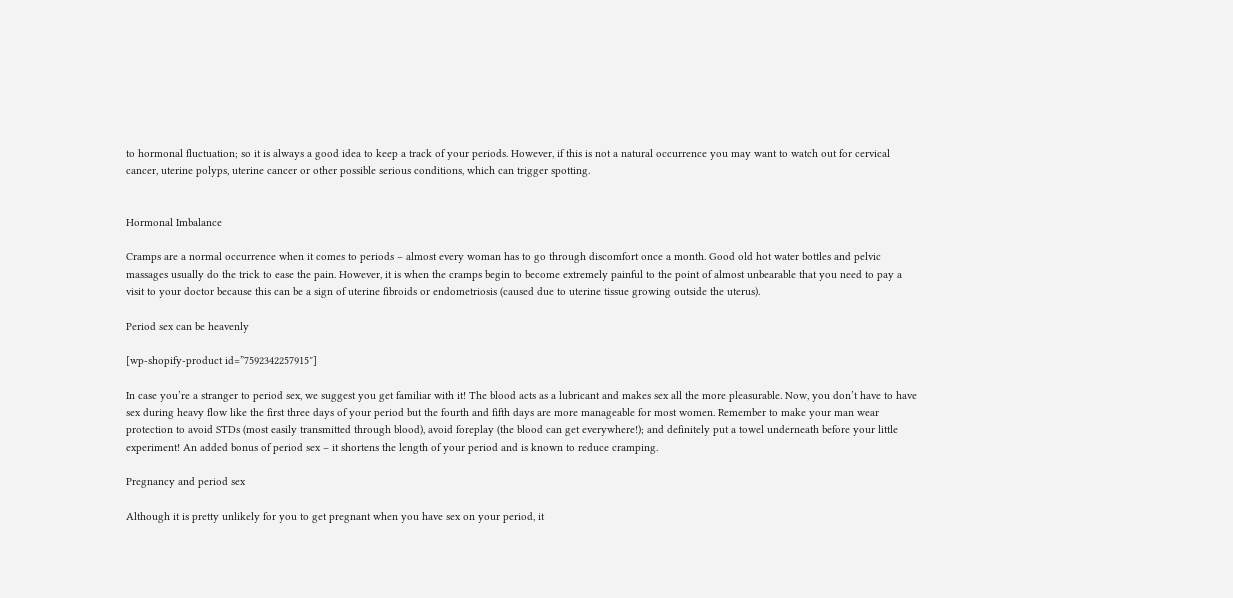to hormonal fluctuation; so it is always a good idea to keep a track of your periods. However, if this is not a natural occurrence you may want to watch out for cervical cancer, uterine polyps, uterine cancer or other possible serious conditions, which can trigger spotting.


Hormonal Imbalance

Cramps are a normal occurrence when it comes to periods – almost every woman has to go through discomfort once a month. Good old hot water bottles and pelvic massages usually do the trick to ease the pain. However, it is when the cramps begin to become extremely painful to the point of almost unbearable that you need to pay a visit to your doctor because this can be a sign of uterine fibroids or endometriosis (caused due to uterine tissue growing outside the uterus).

Period sex can be heavenly

[wp-shopify-product id=”7592342257915″]

In case you’re a stranger to period sex, we suggest you get familiar with it! The blood acts as a lubricant and makes sex all the more pleasurable. Now, you don’t have to have sex during heavy flow like the first three days of your period but the fourth and fifth days are more manageable for most women. Remember to make your man wear protection to avoid STDs (most easily transmitted through blood), avoid foreplay (the blood can get everywhere!); and definitely put a towel underneath before your little experiment! An added bonus of period sex – it shortens the length of your period and is known to reduce cramping.

Pregnancy and period sex

Although it is pretty unlikely for you to get pregnant when you have sex on your period, it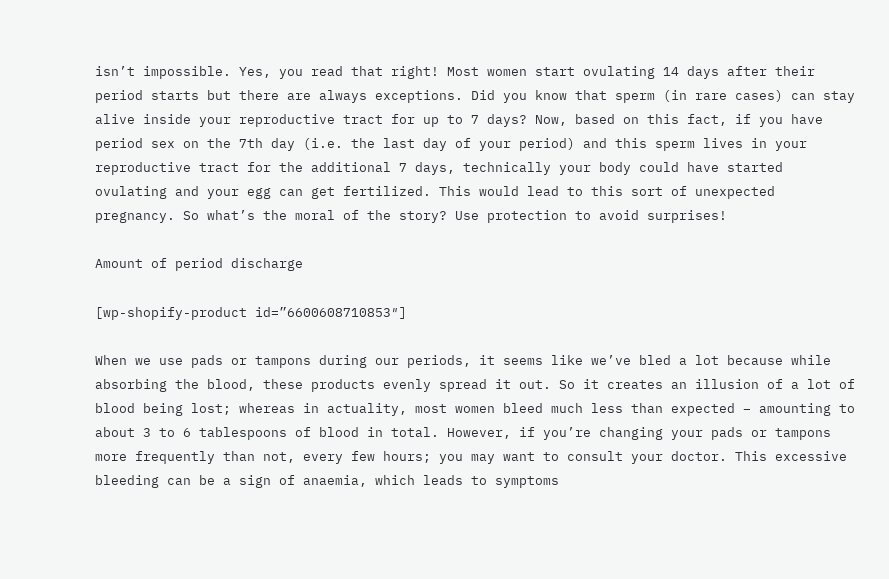isn’t impossible. Yes, you read that right! Most women start ovulating 14 days after their period starts but there are always exceptions. Did you know that sperm (in rare cases) can stay alive inside your reproductive tract for up to 7 days? Now, based on this fact, if you have period sex on the 7th day (i.e. the last day of your period) and this sperm lives in your reproductive tract for the additional 7 days, technically your body could have started ovulating and your egg can get fertilized. This would lead to this sort of unexpected pregnancy. So what’s the moral of the story? Use protection to avoid surprises!

Amount of period discharge

[wp-shopify-product id=”6600608710853″]

When we use pads or tampons during our periods, it seems like we’ve bled a lot because while absorbing the blood, these products evenly spread it out. So it creates an illusion of a lot of blood being lost; whereas in actuality, most women bleed much less than expected – amounting to about 3 to 6 tablespoons of blood in total. However, if you’re changing your pads or tampons more frequently than not, every few hours; you may want to consult your doctor. This excessive bleeding can be a sign of anaemia, which leads to symptoms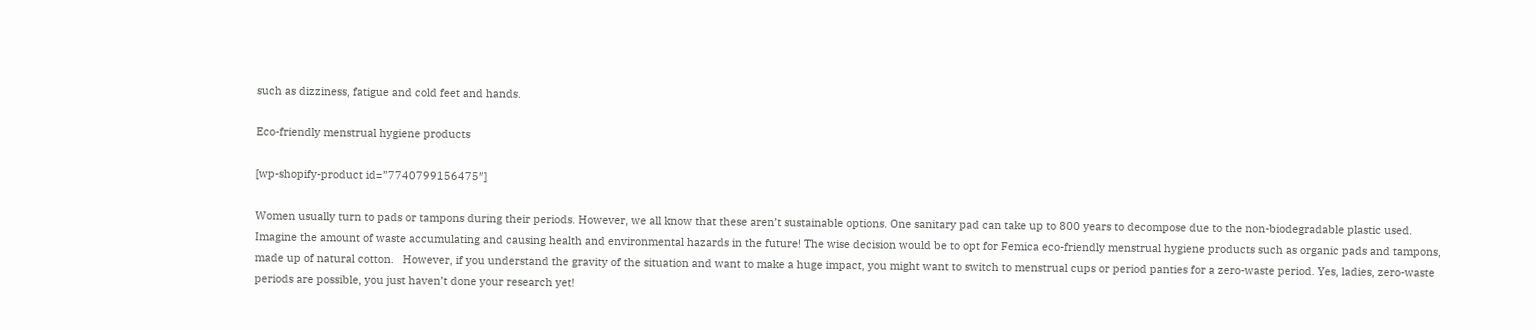such as dizziness, fatigue and cold feet and hands.

Eco-friendly menstrual hygiene products

[wp-shopify-product id=”7740799156475″]

Women usually turn to pads or tampons during their periods. However, we all know that these aren’t sustainable options. One sanitary pad can take up to 800 years to decompose due to the non-biodegradable plastic used. Imagine the amount of waste accumulating and causing health and environmental hazards in the future! The wise decision would be to opt for Femica eco-friendly menstrual hygiene products such as organic pads and tampons, made up of natural cotton.   However, if you understand the gravity of the situation and want to make a huge impact, you might want to switch to menstrual cups or period panties for a zero-waste period. Yes, ladies, zero-waste periods are possible, you just haven’t done your research yet!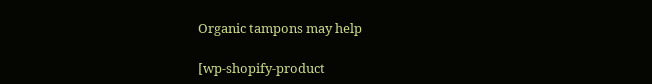Organic tampons may help

[wp-shopify-product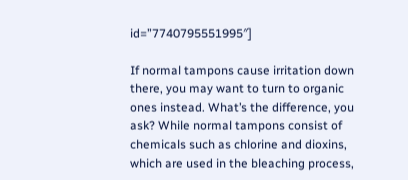id=”7740795551995″]

If normal tampons cause irritation down there, you may want to turn to organic ones instead. What’s the difference, you ask? While normal tampons consist of chemicals such as chlorine and dioxins, which are used in the bleaching process,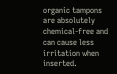organic tampons are absolutely chemical-free and can cause less irritation when inserted.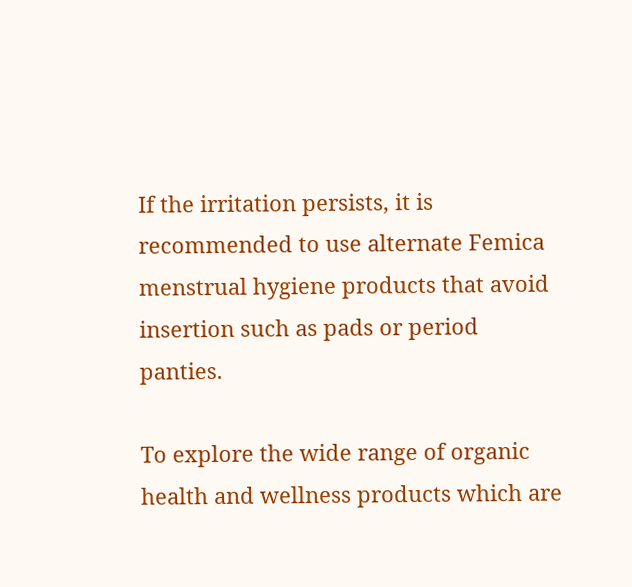If the irritation persists, it is recommended to use alternate Femica menstrual hygiene products that avoid insertion such as pads or period panties.

To explore the wide range of organic health and wellness products which are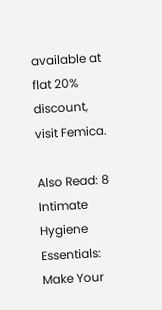available at flat 20% discount, visit Femica.

Also Read: 8 Intimate Hygiene Essentials: Make Your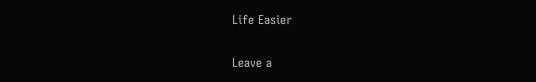Life Easier

Leave a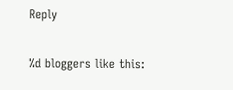Reply

%d bloggers like this: